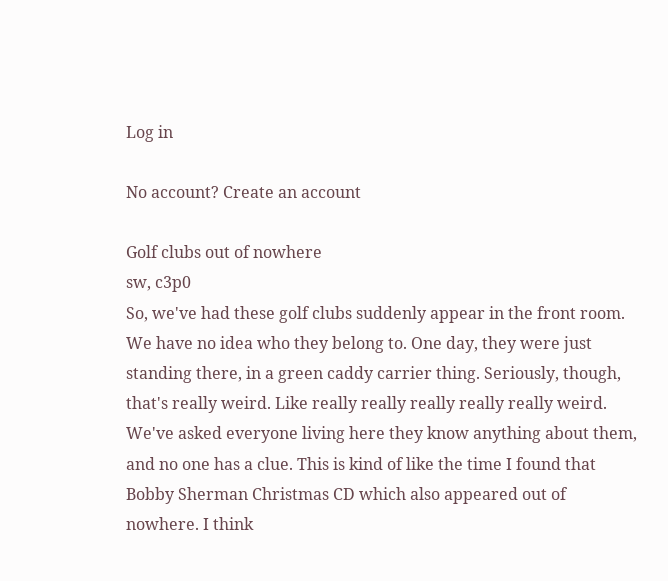Log in

No account? Create an account

Golf clubs out of nowhere
sw, c3p0
So, we've had these golf clubs suddenly appear in the front room. We have no idea who they belong to. One day, they were just standing there, in a green caddy carrier thing. Seriously, though, that's really weird. Like really really really really really weird. We've asked everyone living here they know anything about them, and no one has a clue. This is kind of like the time I found that Bobby Sherman Christmas CD which also appeared out of nowhere. I think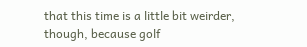that this time is a little bit weirder, though, because golf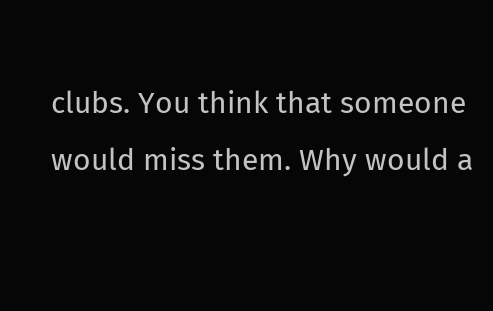clubs. You think that someone would miss them. Why would a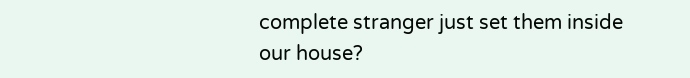complete stranger just set them inside our house?